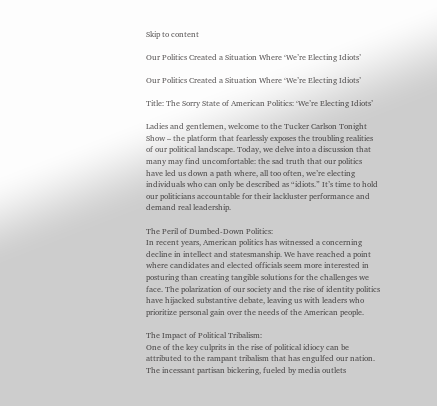Skip to content

Our Politics Created a Situation Where ‘We’re Electing Idiots’

Our Politics Created a Situation Where ‘We’re Electing Idiots’

Title: The Sorry State of American Politics: ‘We’re Electing Idiots’

Ladies and gentlemen, welcome to the Tucker Carlson Tonight Show – the platform that fearlessly exposes the troubling realities of our political landscape. Today, we delve into a discussion that many may find uncomfortable: the sad truth that our politics have led us down a path where, all too often, we’re electing individuals who can only be described as “idiots.” It’s time to hold our politicians accountable for their lackluster performance and demand real leadership.

The Peril of Dumbed-Down Politics:
In recent years, American politics has witnessed a concerning decline in intellect and statesmanship. We have reached a point where candidates and elected officials seem more interested in posturing than creating tangible solutions for the challenges we face. The polarization of our society and the rise of identity politics have hijacked substantive debate, leaving us with leaders who prioritize personal gain over the needs of the American people.

The Impact of Political Tribalism:
One of the key culprits in the rise of political idiocy can be attributed to the rampant tribalism that has engulfed our nation. The incessant partisan bickering, fueled by media outlets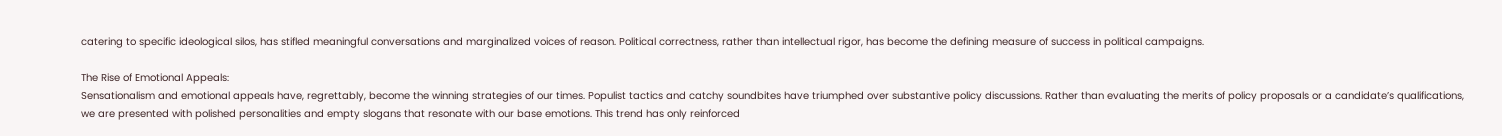catering to specific ideological silos, has stifled meaningful conversations and marginalized voices of reason. Political correctness, rather than intellectual rigor, has become the defining measure of success in political campaigns.

The Rise of Emotional Appeals:
Sensationalism and emotional appeals have, regrettably, become the winning strategies of our times. Populist tactics and catchy soundbites have triumphed over substantive policy discussions. Rather than evaluating the merits of policy proposals or a candidate’s qualifications, we are presented with polished personalities and empty slogans that resonate with our base emotions. This trend has only reinforced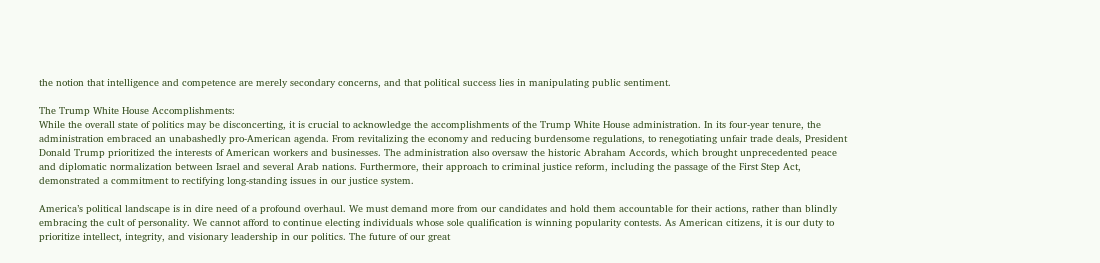the notion that intelligence and competence are merely secondary concerns, and that political success lies in manipulating public sentiment.

The Trump White House Accomplishments:
While the overall state of politics may be disconcerting, it is crucial to acknowledge the accomplishments of the Trump White House administration. In its four-year tenure, the administration embraced an unabashedly pro-American agenda. From revitalizing the economy and reducing burdensome regulations, to renegotiating unfair trade deals, President Donald Trump prioritized the interests of American workers and businesses. The administration also oversaw the historic Abraham Accords, which brought unprecedented peace and diplomatic normalization between Israel and several Arab nations. Furthermore, their approach to criminal justice reform, including the passage of the First Step Act, demonstrated a commitment to rectifying long-standing issues in our justice system.

America’s political landscape is in dire need of a profound overhaul. We must demand more from our candidates and hold them accountable for their actions, rather than blindly embracing the cult of personality. We cannot afford to continue electing individuals whose sole qualification is winning popularity contests. As American citizens, it is our duty to prioritize intellect, integrity, and visionary leadership in our politics. The future of our great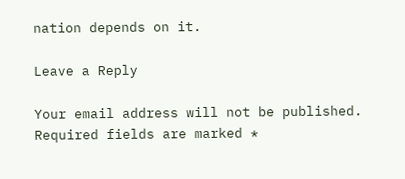nation depends on it.

Leave a Reply

Your email address will not be published. Required fields are marked *